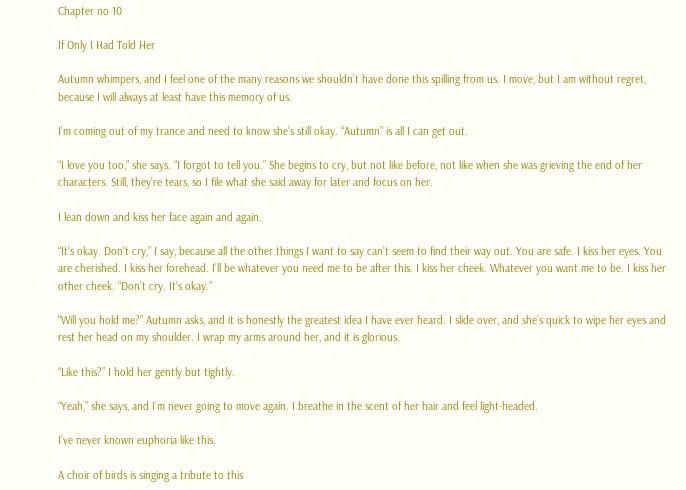Chapter no 10

If Only I Had Told Her

Autumn whimpers, and I feel one of the many reasons we shouldn’t have done this spilling from us. I move, but I am without regret, because I will always at least have this memory of us.

I’m coming out of my trance and need to know she’s still okay. “Autumn” is all I can get out.

“I love you too,” she says. “I forgot to tell you.” She begins to cry, but not like before, not like when she was grieving the end of her characters. Still, they’re tears, so I file what she said away for later and focus on her.

I lean down and kiss her face again and again.

“It’s okay. Don’t cry,” I say, because all the other things I want to say can’t seem to find their way out. You are safe. I kiss her eyes. You are cherished. I kiss her forehead. I’ll be whatever you need me to be after this. I kiss her cheek. Whatever you want me to be. I kiss her other cheek. “Don’t cry. It’s okay.”

“Will you hold me?” Autumn asks, and it is honestly the greatest idea I have ever heard. I slide over, and she’s quick to wipe her eyes and rest her head on my shoulder. I wrap my arms around her, and it is glorious.

“Like this?” I hold her gently but tightly.

“Yeah,” she says, and I’m never going to move again. I breathe in the scent of her hair and feel light-headed.

I’ve never known euphoria like this.

A choir of birds is singing a tribute to this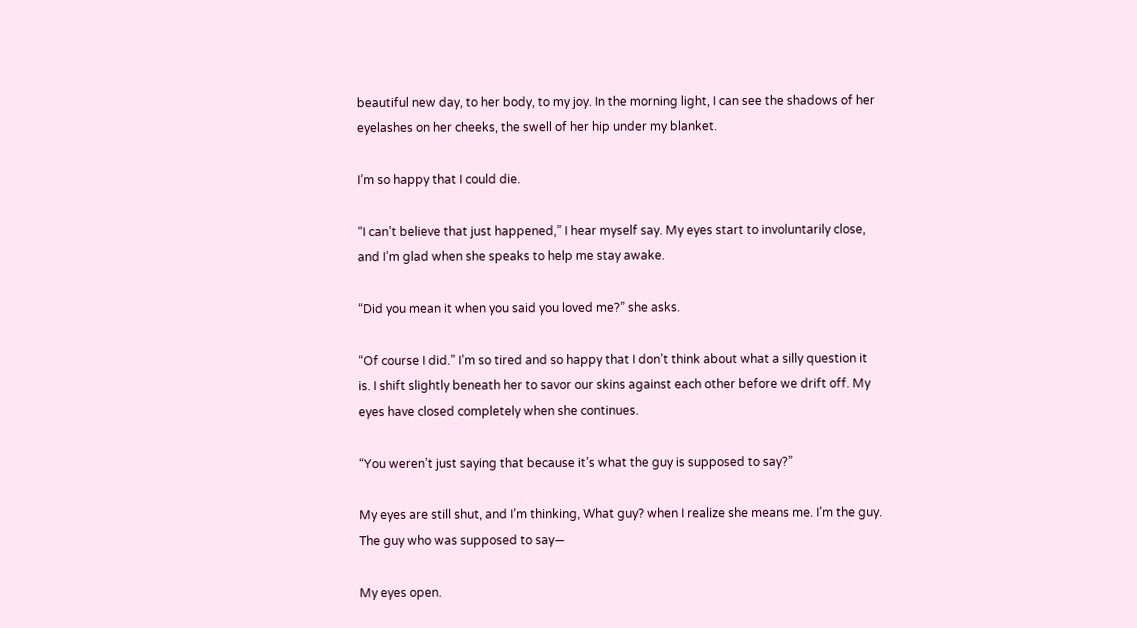beautiful new day, to her body, to my joy. In the morning light, I can see the shadows of her eyelashes on her cheeks, the swell of her hip under my blanket.

I’m so happy that I could die.

“I can’t believe that just happened,” I hear myself say. My eyes start to involuntarily close, and I’m glad when she speaks to help me stay awake.

“Did you mean it when you said you loved me?” she asks.

“Of course I did.” I’m so tired and so happy that I don’t think about what a silly question it is. I shift slightly beneath her to savor our skins against each other before we drift off. My eyes have closed completely when she continues.

“You weren’t just saying that because it’s what the guy is supposed to say?”

My eyes are still shut, and I’m thinking, What guy? when I realize she means me. I’m the guy. The guy who was supposed to say—

My eyes open.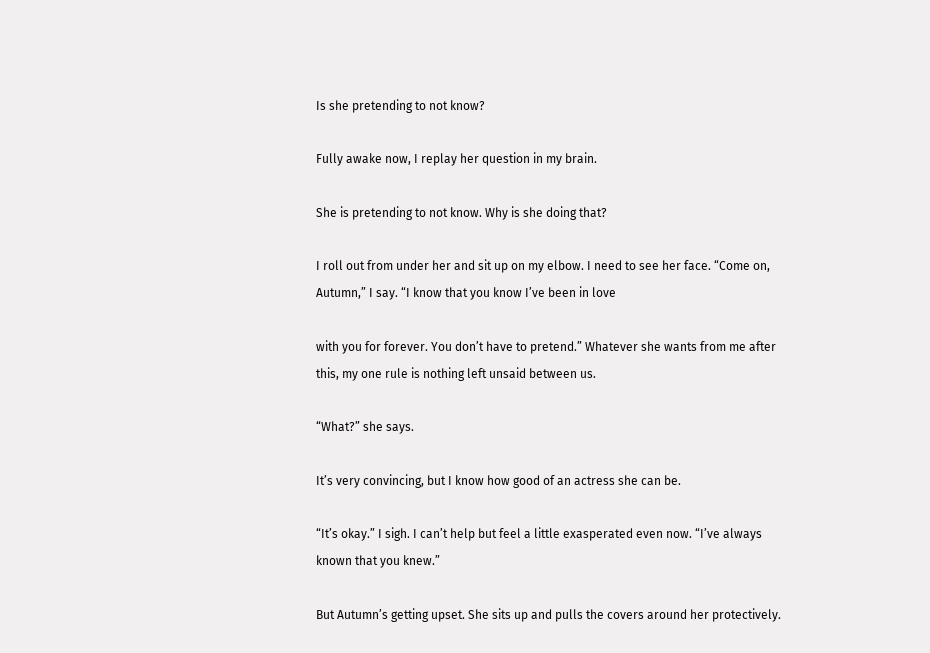Is she pretending to not know?

Fully awake now, I replay her question in my brain.

She is pretending to not know. Why is she doing that?

I roll out from under her and sit up on my elbow. I need to see her face. “Come on, Autumn,” I say. “I know that you know I’ve been in love

with you for forever. You don’t have to pretend.” Whatever she wants from me after this, my one rule is nothing left unsaid between us.

“What?” she says.

It’s very convincing, but I know how good of an actress she can be.

“It’s okay.” I sigh. I can’t help but feel a little exasperated even now. “I’ve always known that you knew.”

But Autumn’s getting upset. She sits up and pulls the covers around her protectively.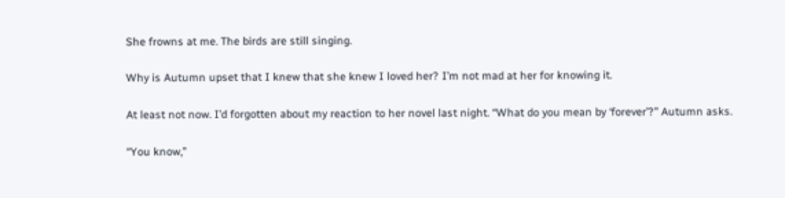She frowns at me. The birds are still singing.

Why is Autumn upset that I knew that she knew I loved her? I’m not mad at her for knowing it.

At least not now. I’d forgotten about my reaction to her novel last night. “What do you mean by ‘forever’?” Autumn asks.

“You know,”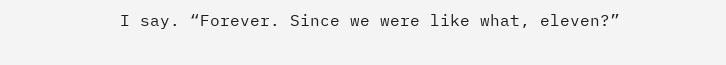I say. “Forever. Since we were like what, eleven?”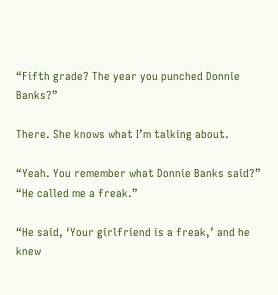“Fifth grade? The year you punched Donnie Banks?”

There. She knows what I’m talking about.

“Yeah. You remember what Donnie Banks said?” “He called me a freak.”

“He said, ‘Your girlfriend is a freak,’ and he knew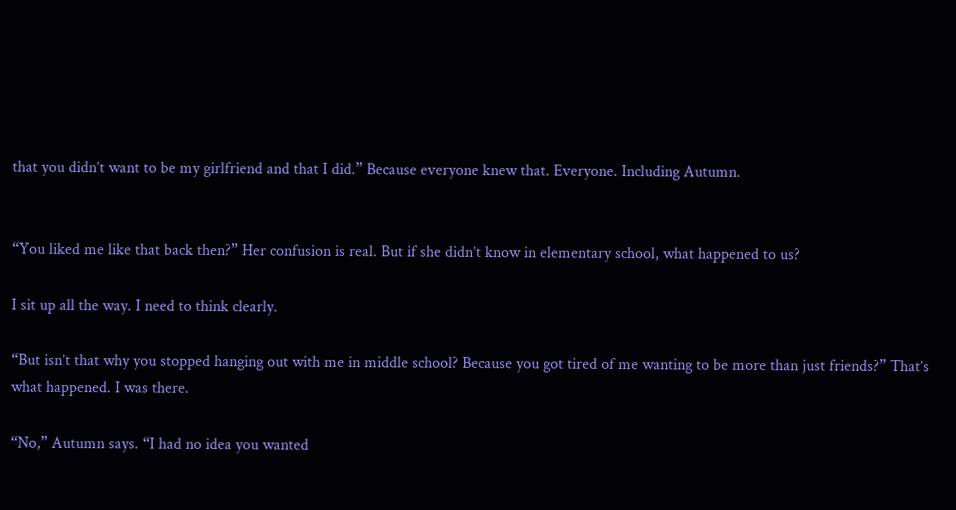that you didn’t want to be my girlfriend and that I did.” Because everyone knew that. Everyone. Including Autumn.


“You liked me like that back then?” Her confusion is real. But if she didn’t know in elementary school, what happened to us?

I sit up all the way. I need to think clearly.

“But isn’t that why you stopped hanging out with me in middle school? Because you got tired of me wanting to be more than just friends?” That’s what happened. I was there.

“No,” Autumn says. “I had no idea you wanted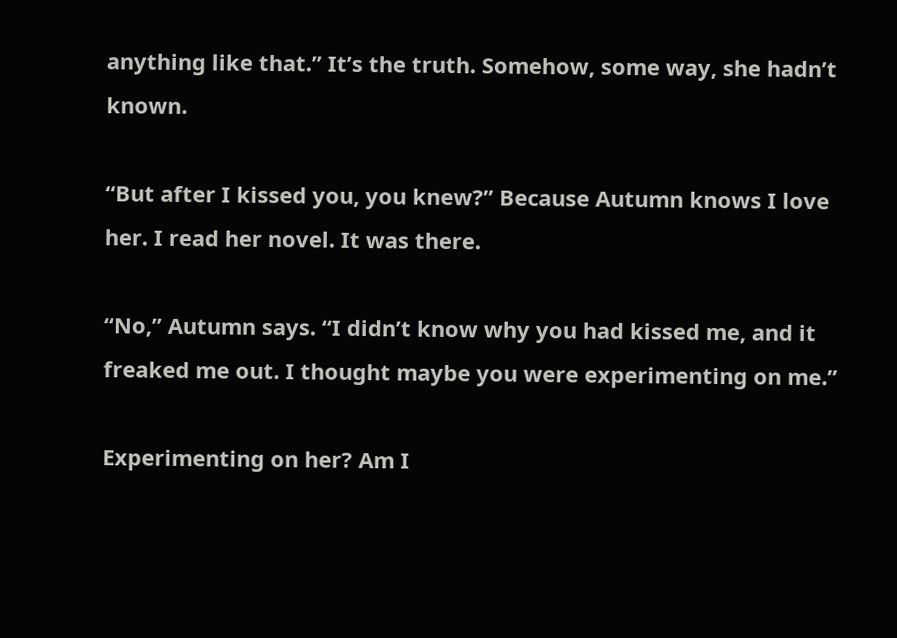anything like that.” It’s the truth. Somehow, some way, she hadn’t known.

“But after I kissed you, you knew?” Because Autumn knows I love her. I read her novel. It was there.

“No,” Autumn says. “I didn’t know why you had kissed me, and it freaked me out. I thought maybe you were experimenting on me.”

Experimenting on her? Am I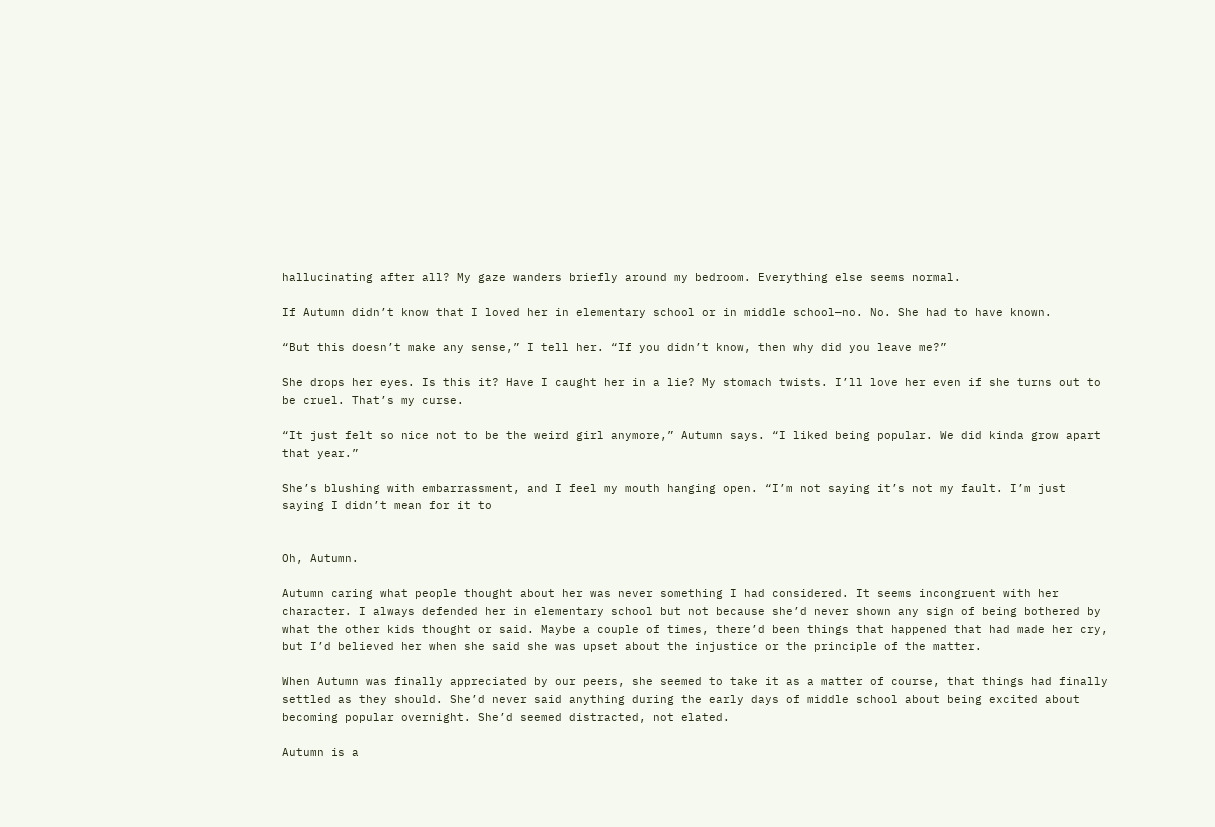hallucinating after all? My gaze wanders briefly around my bedroom. Everything else seems normal.

If Autumn didn’t know that I loved her in elementary school or in middle school—no. No. She had to have known.

“But this doesn’t make any sense,” I tell her. “If you didn’t know, then why did you leave me?”

She drops her eyes. Is this it? Have I caught her in a lie? My stomach twists. I’ll love her even if she turns out to be cruel. That’s my curse.

“It just felt so nice not to be the weird girl anymore,” Autumn says. “I liked being popular. We did kinda grow apart that year.”

She’s blushing with embarrassment, and I feel my mouth hanging open. “I’m not saying it’s not my fault. I’m just saying I didn’t mean for it to


Oh, Autumn.

Autumn caring what people thought about her was never something I had considered. It seems incongruent with her character. I always defended her in elementary school but not because she’d never shown any sign of being bothered by what the other kids thought or said. Maybe a couple of times, there’d been things that happened that had made her cry, but I’d believed her when she said she was upset about the injustice or the principle of the matter.

When Autumn was finally appreciated by our peers, she seemed to take it as a matter of course, that things had finally settled as they should. She’d never said anything during the early days of middle school about being excited about becoming popular overnight. She’d seemed distracted, not elated.

Autumn is a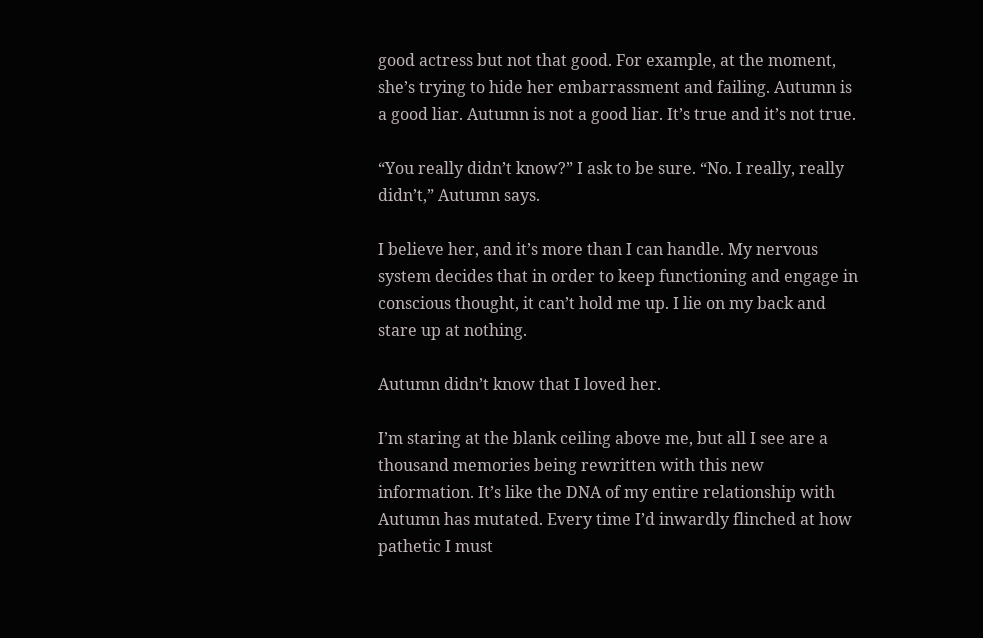good actress but not that good. For example, at the moment, she’s trying to hide her embarrassment and failing. Autumn is a good liar. Autumn is not a good liar. It’s true and it’s not true.

“You really didn’t know?” I ask to be sure. “No. I really, really didn’t,” Autumn says.

I believe her, and it’s more than I can handle. My nervous system decides that in order to keep functioning and engage in conscious thought, it can’t hold me up. I lie on my back and stare up at nothing.

Autumn didn’t know that I loved her.

I’m staring at the blank ceiling above me, but all I see are a thousand memories being rewritten with this new information. It’s like the DNA of my entire relationship with Autumn has mutated. Every time I’d inwardly flinched at how pathetic I must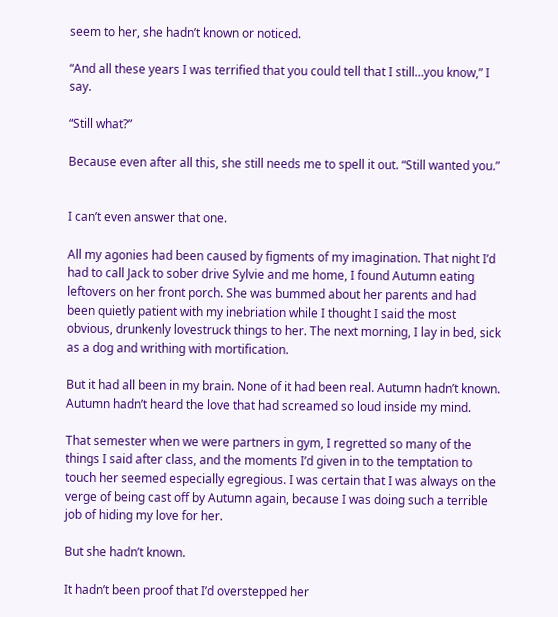seem to her, she hadn’t known or noticed.

“And all these years I was terrified that you could tell that I still…you know,” I say.

“Still what?”

Because even after all this, she still needs me to spell it out. “Still wanted you.”


I can’t even answer that one.

All my agonies had been caused by figments of my imagination. That night I’d had to call Jack to sober drive Sylvie and me home, I found Autumn eating leftovers on her front porch. She was bummed about her parents and had been quietly patient with my inebriation while I thought I said the most obvious, drunkenly lovestruck things to her. The next morning, I lay in bed, sick as a dog and writhing with mortification.

But it had all been in my brain. None of it had been real. Autumn hadn’t known. Autumn hadn’t heard the love that had screamed so loud inside my mind.

That semester when we were partners in gym, I regretted so many of the things I said after class, and the moments I’d given in to the temptation to touch her seemed especially egregious. I was certain that I was always on the verge of being cast off by Autumn again, because I was doing such a terrible job of hiding my love for her.

But she hadn’t known.

It hadn’t been proof that I’d overstepped her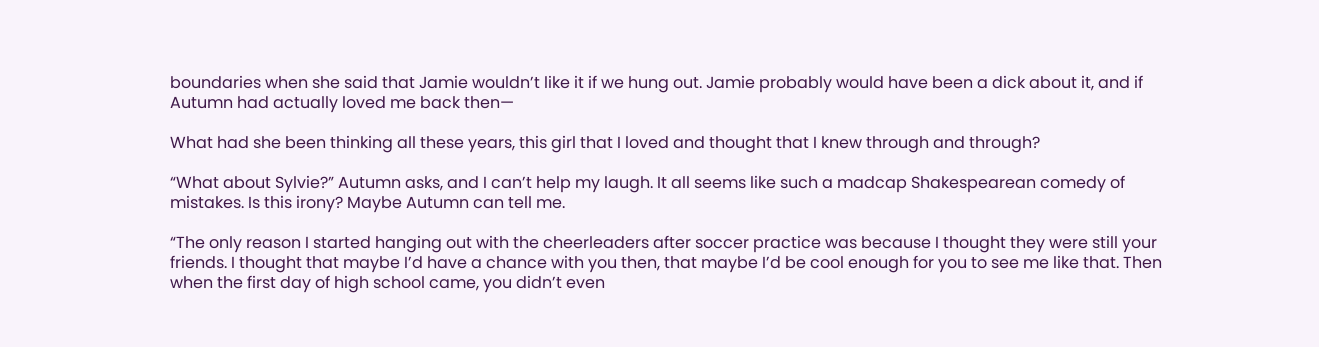boundaries when she said that Jamie wouldn’t like it if we hung out. Jamie probably would have been a dick about it, and if Autumn had actually loved me back then—

What had she been thinking all these years, this girl that I loved and thought that I knew through and through?

“What about Sylvie?” Autumn asks, and I can’t help my laugh. It all seems like such a madcap Shakespearean comedy of mistakes. Is this irony? Maybe Autumn can tell me.

“The only reason I started hanging out with the cheerleaders after soccer practice was because I thought they were still your friends. I thought that maybe I’d have a chance with you then, that maybe I’d be cool enough for you to see me like that. Then when the first day of high school came, you didn’t even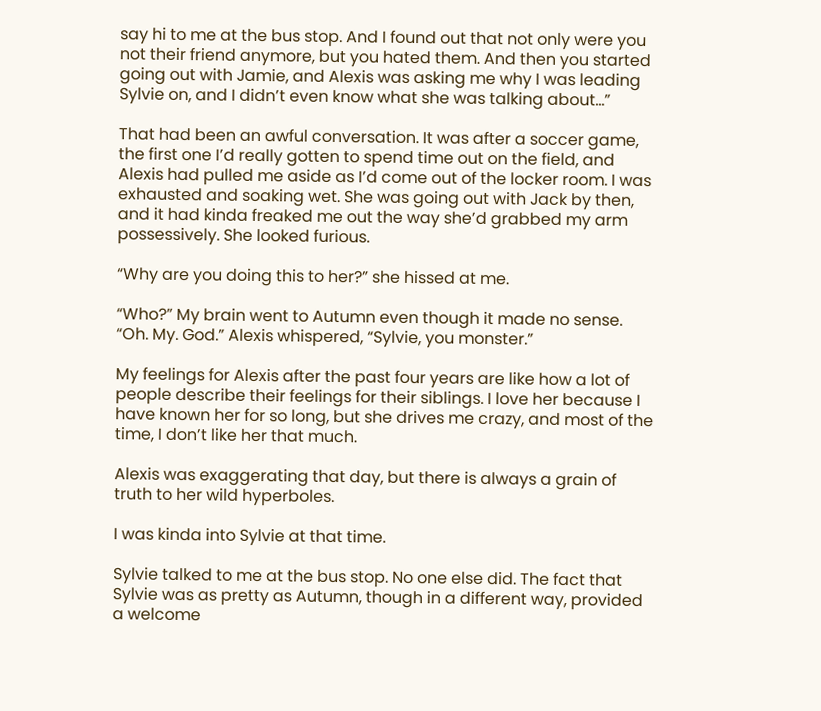say hi to me at the bus stop. And I found out that not only were you not their friend anymore, but you hated them. And then you started going out with Jamie, and Alexis was asking me why I was leading Sylvie on, and I didn’t even know what she was talking about…”

That had been an awful conversation. It was after a soccer game, the first one I’d really gotten to spend time out on the field, and Alexis had pulled me aside as I’d come out of the locker room. I was exhausted and soaking wet. She was going out with Jack by then, and it had kinda freaked me out the way she’d grabbed my arm possessively. She looked furious.

“Why are you doing this to her?” she hissed at me.

“Who?” My brain went to Autumn even though it made no sense. “Oh. My. God.” Alexis whispered, “Sylvie, you monster.”

My feelings for Alexis after the past four years are like how a lot of people describe their feelings for their siblings. I love her because I have known her for so long, but she drives me crazy, and most of the time, I don’t like her that much.

Alexis was exaggerating that day, but there is always a grain of truth to her wild hyperboles.

I was kinda into Sylvie at that time.

Sylvie talked to me at the bus stop. No one else did. The fact that Sylvie was as pretty as Autumn, though in a different way, provided a welcome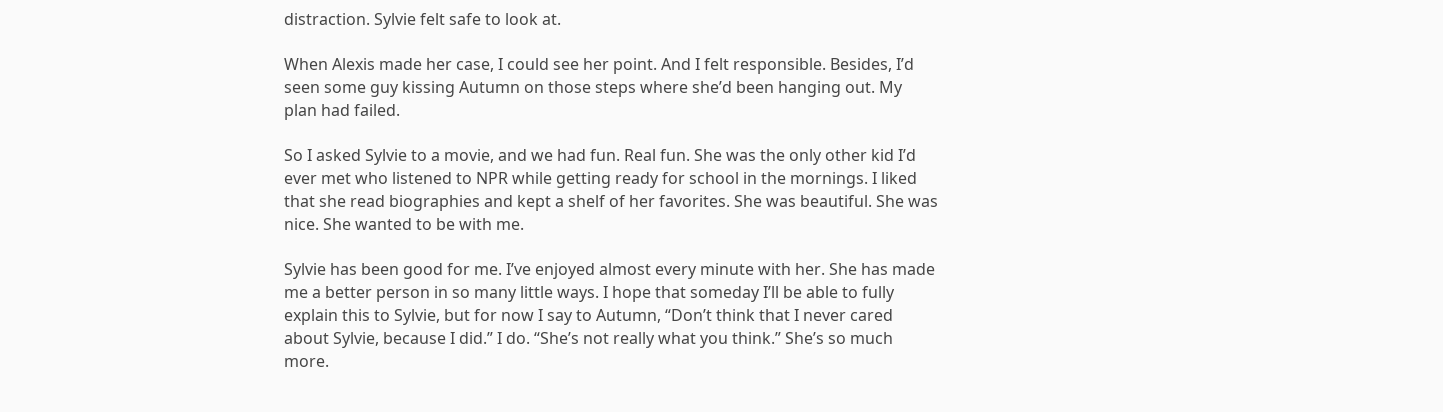distraction. Sylvie felt safe to look at.

When Alexis made her case, I could see her point. And I felt responsible. Besides, I’d seen some guy kissing Autumn on those steps where she’d been hanging out. My plan had failed.

So I asked Sylvie to a movie, and we had fun. Real fun. She was the only other kid I’d ever met who listened to NPR while getting ready for school in the mornings. I liked that she read biographies and kept a shelf of her favorites. She was beautiful. She was nice. She wanted to be with me.

Sylvie has been good for me. I’ve enjoyed almost every minute with her. She has made me a better person in so many little ways. I hope that someday I’ll be able to fully explain this to Sylvie, but for now I say to Autumn, “Don’t think that I never cared about Sylvie, because I did.” I do. “She’s not really what you think.” She’s so much more.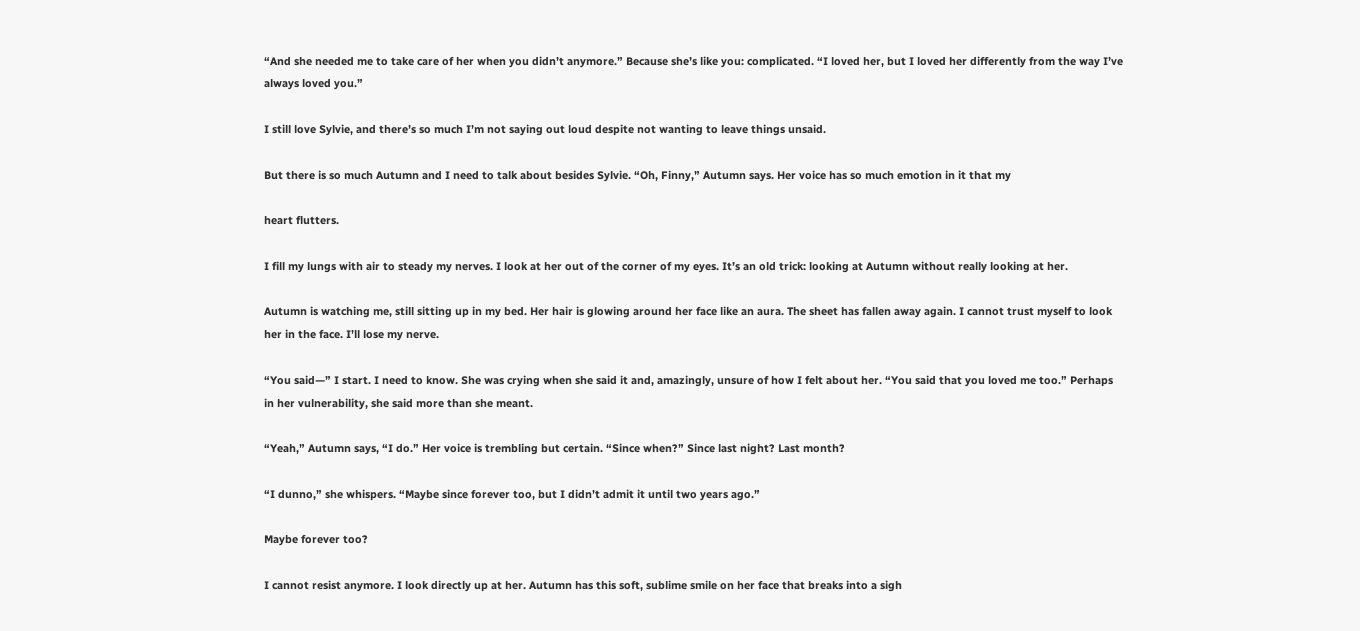“And she needed me to take care of her when you didn’t anymore.” Because she’s like you: complicated. “I loved her, but I loved her differently from the way I’ve always loved you.”

I still love Sylvie, and there’s so much I’m not saying out loud despite not wanting to leave things unsaid.

But there is so much Autumn and I need to talk about besides Sylvie. “Oh, Finny,” Autumn says. Her voice has so much emotion in it that my

heart flutters.

I fill my lungs with air to steady my nerves. I look at her out of the corner of my eyes. It’s an old trick: looking at Autumn without really looking at her.

Autumn is watching me, still sitting up in my bed. Her hair is glowing around her face like an aura. The sheet has fallen away again. I cannot trust myself to look her in the face. I’ll lose my nerve.

“You said—” I start. I need to know. She was crying when she said it and, amazingly, unsure of how I felt about her. “You said that you loved me too.” Perhaps in her vulnerability, she said more than she meant.

“Yeah,” Autumn says, “I do.” Her voice is trembling but certain. “Since when?” Since last night? Last month?

“I dunno,” she whispers. “Maybe since forever too, but I didn’t admit it until two years ago.”

Maybe forever too?

I cannot resist anymore. I look directly up at her. Autumn has this soft, sublime smile on her face that breaks into a sigh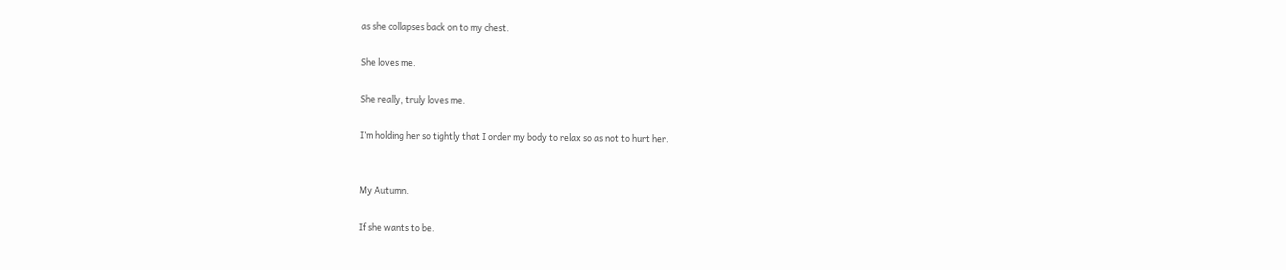as she collapses back on to my chest.

She loves me.

She really, truly loves me.

I’m holding her so tightly that I order my body to relax so as not to hurt her.


My Autumn.

If she wants to be.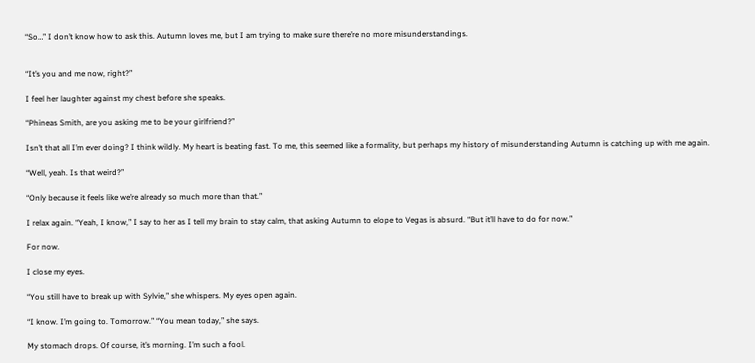“So…” I don’t know how to ask this. Autumn loves me, but I am trying to make sure there’re no more misunderstandings.


“It’s you and me now, right?”

I feel her laughter against my chest before she speaks.

“Phineas Smith, are you asking me to be your girlfriend?”

Isn’t that all I’m ever doing? I think wildly. My heart is beating fast. To me, this seemed like a formality, but perhaps my history of misunderstanding Autumn is catching up with me again.

“Well, yeah. Is that weird?”

“Only because it feels like we’re already so much more than that.”

I relax again. “Yeah, I know,” I say to her as I tell my brain to stay calm, that asking Autumn to elope to Vegas is absurd. “But it’ll have to do for now.”

For now.

I close my eyes.

“You still have to break up with Sylvie,” she whispers. My eyes open again.

“I know. I’m going to. Tomorrow.” “You mean today,” she says.

My stomach drops. Of course, it’s morning. I’m such a fool.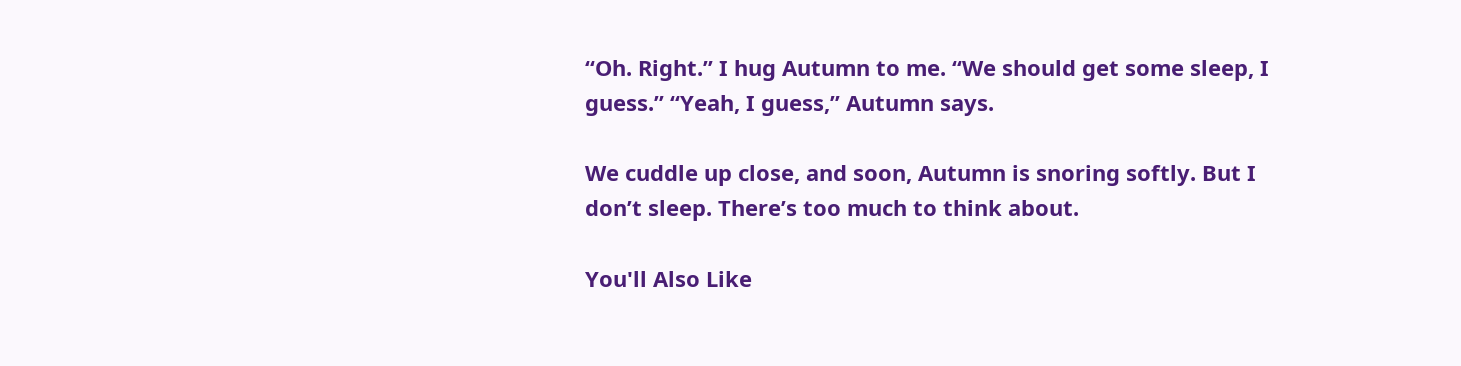“Oh. Right.” I hug Autumn to me. “We should get some sleep, I guess.” “Yeah, I guess,” Autumn says.

We cuddle up close, and soon, Autumn is snoring softly. But I don’t sleep. There’s too much to think about.

You'll Also Like